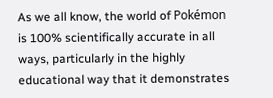As we all know, the world of Pokémon is 100% scientifically accurate in all ways, particularly in the highly educational way that it demonstrates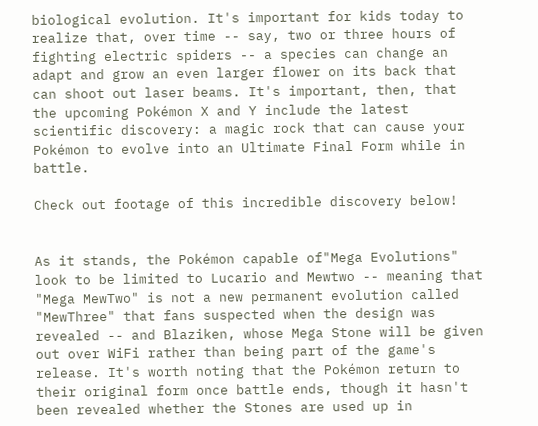biological evolution. It's important for kids today to realize that, over time -- say, two or three hours of fighting electric spiders -- a species can change an adapt and grow an even larger flower on its back that can shoot out laser beams. It's important, then, that the upcoming Pokémon X and Y include the latest scientific discovery: a magic rock that can cause your Pokémon to evolve into an Ultimate Final Form while in battle.

Check out footage of this incredible discovery below!


As it stands, the Pokémon capable of"Mega Evolutions" look to be limited to Lucario and Mewtwo -- meaning that "Mega MewTwo" is not a new permanent evolution called "MewThree" that fans suspected when the design was revealed -- and Blaziken, whose Mega Stone will be given out over WiFi rather than being part of the game's release. It's worth noting that the Pokémon return to their original form once battle ends, though it hasn't been revealed whether the Stones are used up in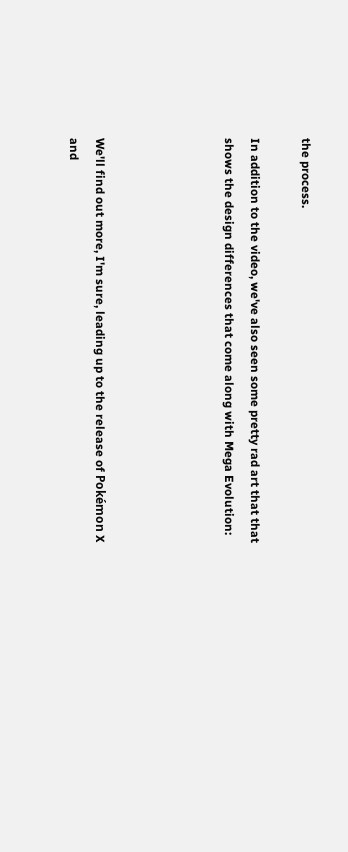the process.

In addition to the video, we've also seen some pretty rad art that that shows the design differences that come along with Mega Evolution:




We'll find out more, I'm sure, leading up to the release of Pokémon X and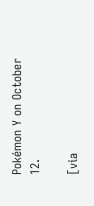Pokémon Y on October 12.

[via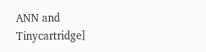ANN and Tinycartridge]